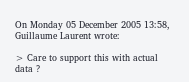On Monday 05 December 2005 13:58, Guillaume Laurent wrote:

> Care to support this with actual data ?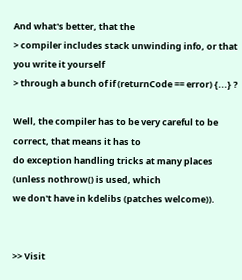And what's better, that the
> compiler includes stack unwinding info, or that you write it yourself
> through a bunch of if (returnCode == error) {...} ?

Well, the compiler has to be very careful to be correct, that means it has to
do exception handling tricks at many places (unless nothrow() is used, which
we don't have in kdelibs (patches welcome)).


>> Visit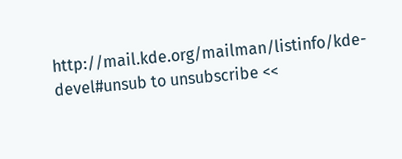http://mail.kde.org/mailman/listinfo/kde-devel#unsub to unsubscribe <<